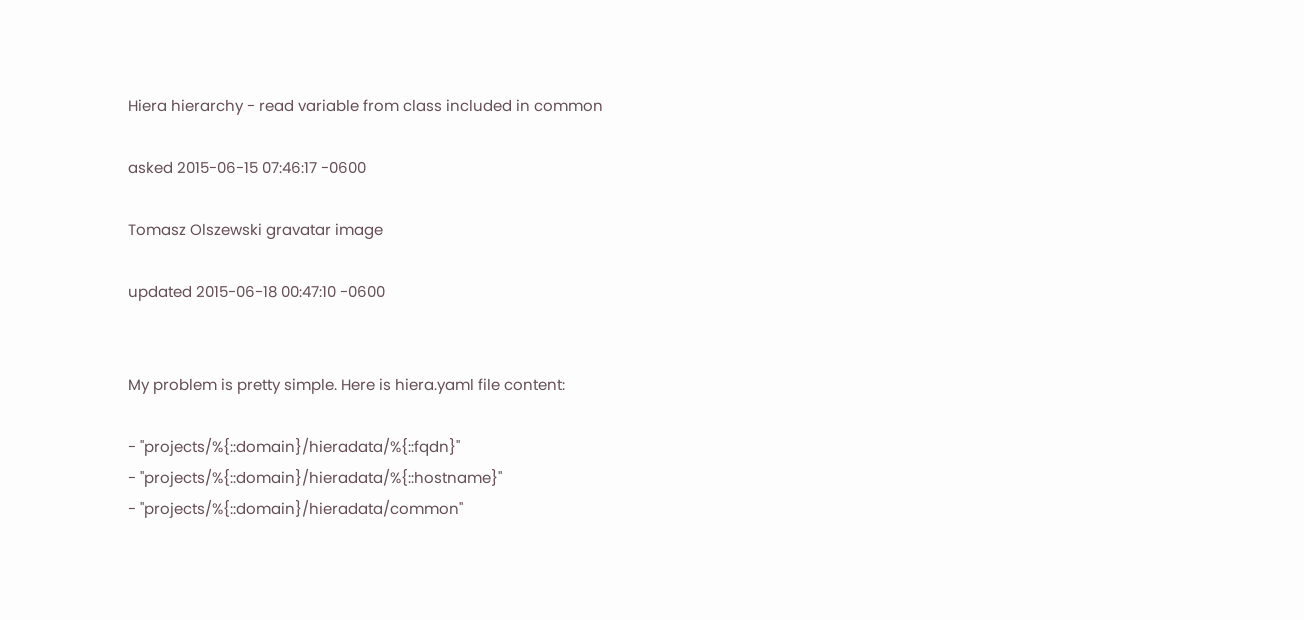Hiera hierarchy - read variable from class included in common

asked 2015-06-15 07:46:17 -0600

Tomasz Olszewski gravatar image

updated 2015-06-18 00:47:10 -0600


My problem is pretty simple. Here is hiera.yaml file content:

- "projects/%{::domain}/hieradata/%{::fqdn}"
- "projects/%{::domain}/hieradata/%{::hostname}"
- "projects/%{::domain}/hieradata/common"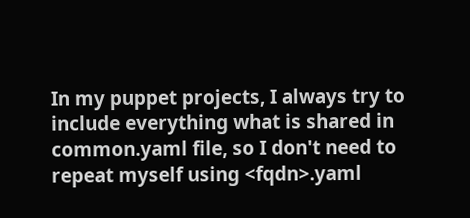In my puppet projects, I always try to include everything what is shared in common.yaml file, so I don't need to repeat myself using <fqdn>.yaml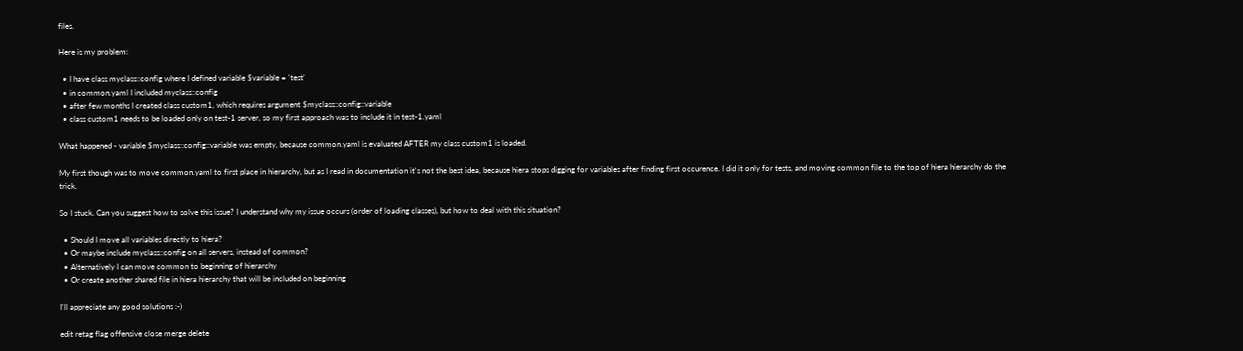files.

Here is my problem:

  • I have class myclass::config where I defined variable $variable = 'test'
  • in common.yaml I included myclass::config
  • after few months I created class custom1, which requires argument $myclass::config::variable
  • class custom1 needs to be loaded only on test-1 server, so my first approach was to include it in test-1.yaml

What happened - variable $myclass::config::variable was empty, because common.yaml is evaluated AFTER my class custom1 is loaded.

My first though was to move common.yaml to first place in hierarchy, but as I read in documentation it's not the best idea, because hiera stops digging for variables after finding first occurence. I did it only for tests, and moving common file to the top of hiera hierarchy do the trick.

So I stuck. Can you suggest how to solve this issue? I understand why my issue occurs (order of loading classes), but how to deal with this situation?

  • Should I move all variables directly to hiera?
  • Or maybe include myclass::config on all servers, instead of common?
  • Alternatively I can move common to beginning of hierarchy
  • Or create another shared file in hiera hierarchy that will be included on beginning

I'll appreciate any good solutions :-)

edit retag flag offensive close merge delete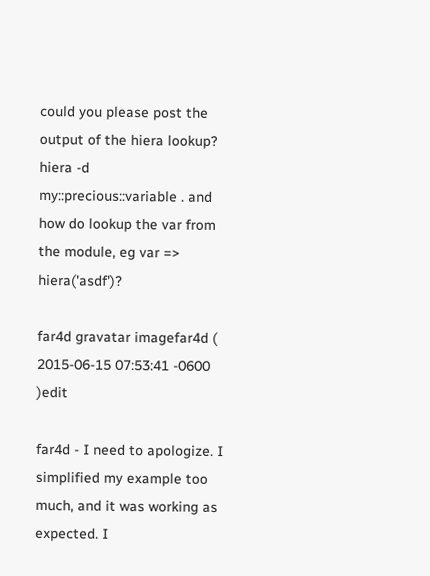could you please post the output of the hiera lookup? hiera -d my::precious::variable . and how do lookup the var from the module, eg var => hiera('asdf')?

far4d gravatar imagefar4d ( 2015-06-15 07:53:41 -0600 )edit

far4d - I need to apologize. I simplified my example too much, and it was working as expected. I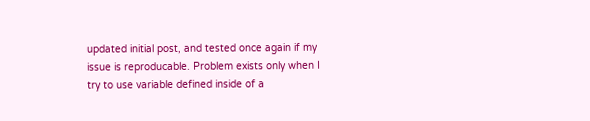updated initial post, and tested once again if my issue is reproducable. Problem exists only when I try to use variable defined inside of a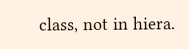class, not in hiera.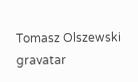Tomasz Olszewski gravatar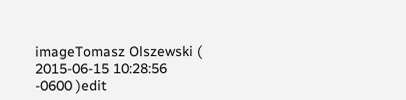imageTomasz Olszewski ( 2015-06-15 10:28:56 -0600 )edit